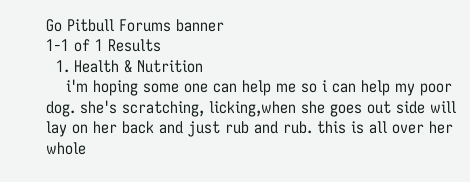Go Pitbull Forums banner
1-1 of 1 Results
  1. Health & Nutrition
    i'm hoping some one can help me so i can help my poor dog. she's scratching, licking,when she goes out side will lay on her back and just rub and rub. this is all over her whole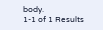body.
1-1 of 1 Results